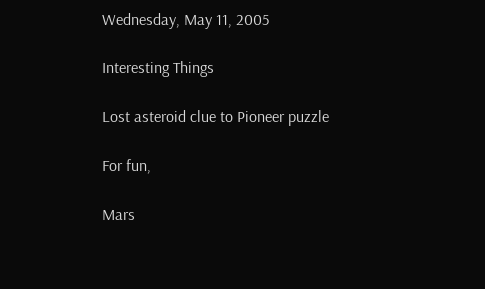Wednesday, May 11, 2005

Interesting Things

Lost asteroid clue to Pioneer puzzle

For fun,

Mars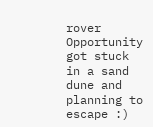rover Opportunity got stuck in a sand dune and planning to escape :)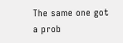The same one got a prob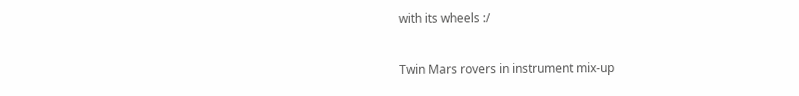with its wheels :/

Twin Mars rovers in instrument mix-up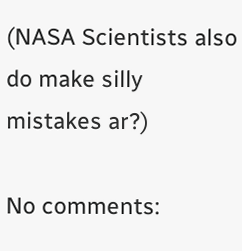(NASA Scientists also do make silly mistakes ar?)

No comments: